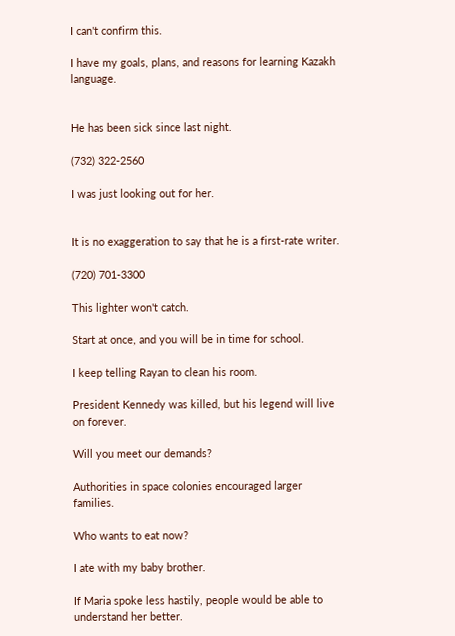I can't confirm this.

I have my goals, plans, and reasons for learning Kazakh language.


He has been sick since last night.

(732) 322-2560

I was just looking out for her.


It is no exaggeration to say that he is a first-rate writer.

(720) 701-3300

This lighter won't catch.

Start at once, and you will be in time for school.

I keep telling Rayan to clean his room.

President Kennedy was killed, but his legend will live on forever.

Will you meet our demands?

Authorities in space colonies encouraged larger families.

Who wants to eat now?

I ate with my baby brother.

If Maria spoke less hastily, people would be able to understand her better.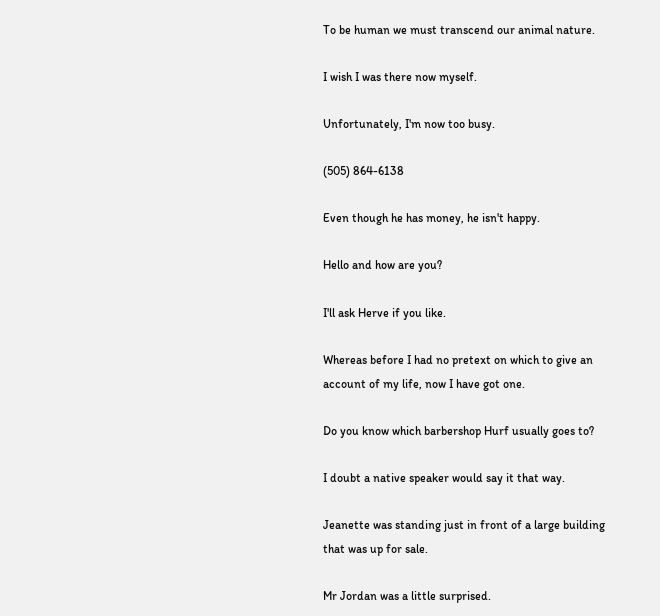To be human we must transcend our animal nature.

I wish I was there now myself.

Unfortunately, I'm now too busy.

(505) 864-6138

Even though he has money, he isn't happy.

Hello and how are you?

I'll ask Herve if you like.

Whereas before I had no pretext on which to give an account of my life, now I have got one.

Do you know which barbershop Hurf usually goes to?

I doubt a native speaker would say it that way.

Jeanette was standing just in front of a large building that was up for sale.

Mr Jordan was a little surprised.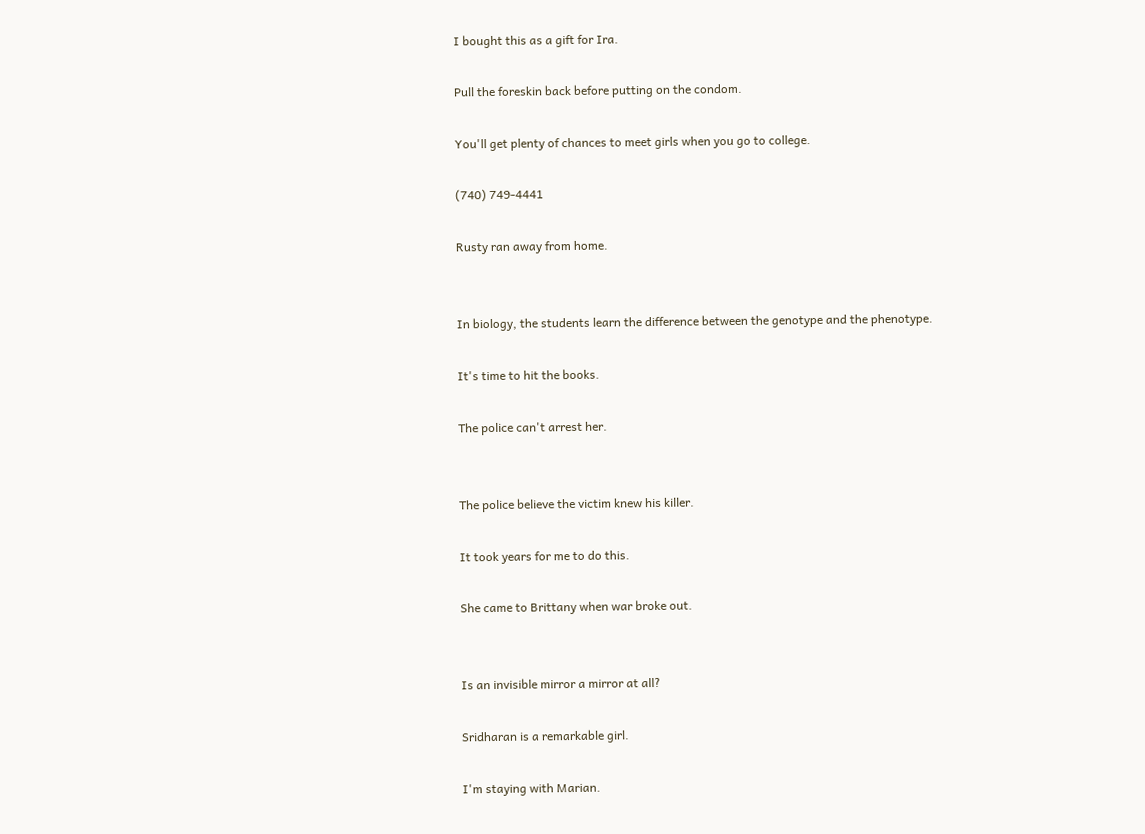I bought this as a gift for Ira.

Pull the foreskin back before putting on the condom.

You'll get plenty of chances to meet girls when you go to college.

(740) 749-4441

Rusty ran away from home.


In biology, the students learn the difference between the genotype and the phenotype.

It's time to hit the books.

The police can't arrest her.


The police believe the victim knew his killer.

It took years for me to do this.

She came to Brittany when war broke out.


Is an invisible mirror a mirror at all?

Sridharan is a remarkable girl.

I'm staying with Marian.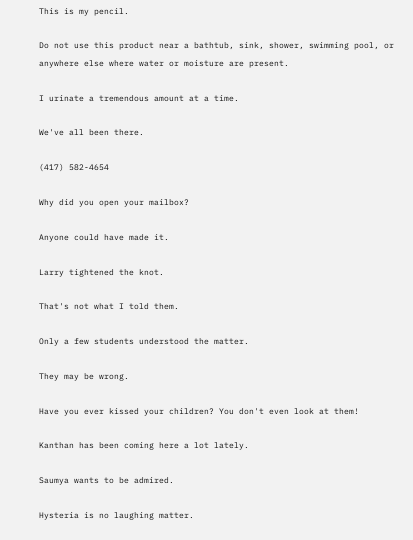This is my pencil.

Do not use this product near a bathtub, sink, shower, swimming pool, or anywhere else where water or moisture are present.

I urinate a tremendous amount at a time.

We've all been there.

(417) 582-4654

Why did you open your mailbox?

Anyone could have made it.

Larry tightened the knot.

That's not what I told them.

Only a few students understood the matter.

They may be wrong.

Have you ever kissed your children? You don't even look at them!

Kanthan has been coming here a lot lately.

Saumya wants to be admired.

Hysteria is no laughing matter.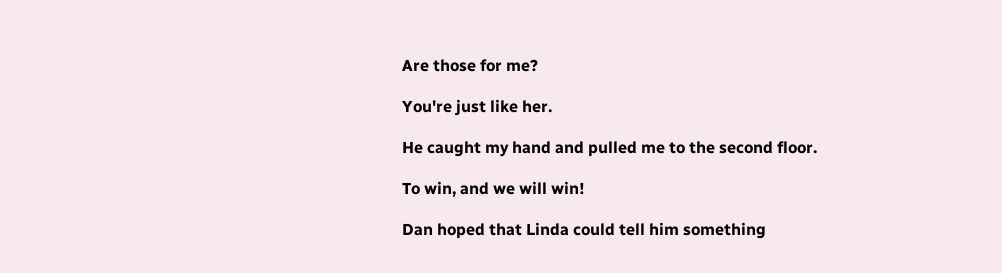Are those for me?

You're just like her.

He caught my hand and pulled me to the second floor.

To win, and we will win!

Dan hoped that Linda could tell him something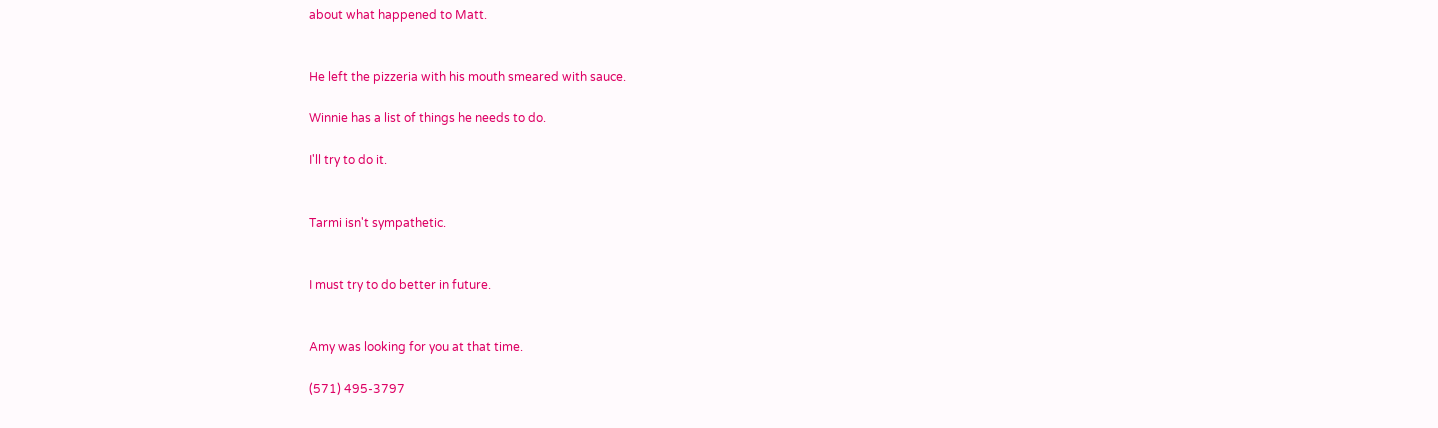about what happened to Matt.


He left the pizzeria with his mouth smeared with sauce.

Winnie has a list of things he needs to do.

I'll try to do it.


Tarmi isn't sympathetic.


I must try to do better in future.


Amy was looking for you at that time.

(571) 495-3797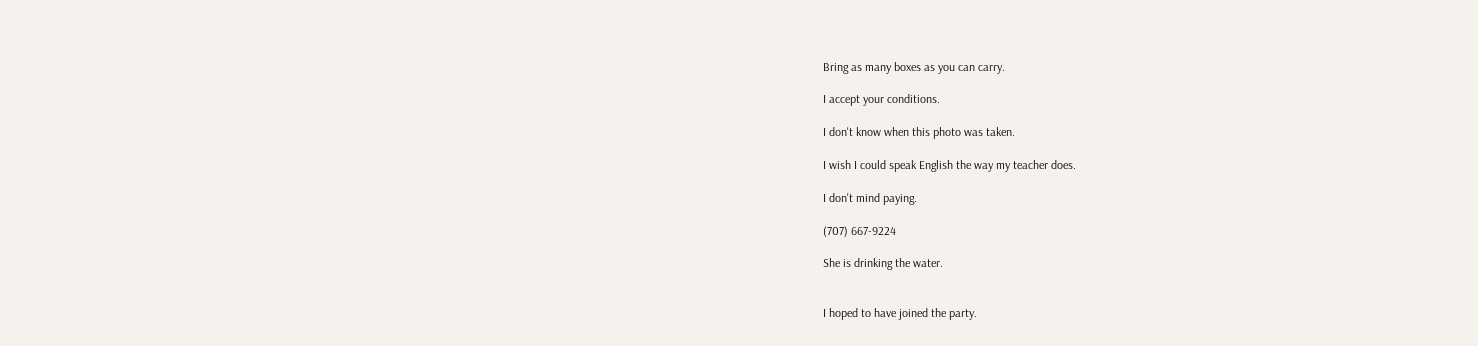Bring as many boxes as you can carry.

I accept your conditions.

I don't know when this photo was taken.

I wish I could speak English the way my teacher does.

I don't mind paying.

(707) 667-9224

She is drinking the water.


I hoped to have joined the party.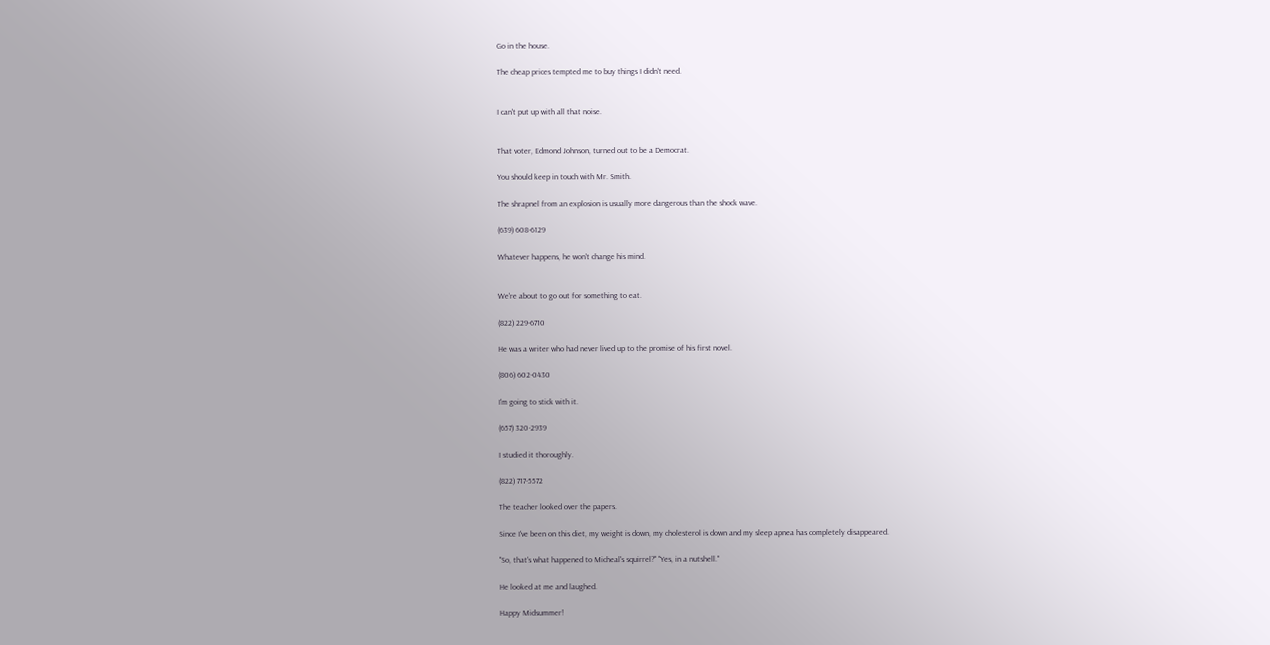Go in the house.

The cheap prices tempted me to buy things I didn't need.


I can't put up with all that noise.


That voter, Edmond Johnson, turned out to be a Democrat.

You should keep in touch with Mr. Smith.

The shrapnel from an explosion is usually more dangerous than the shock wave.

(639) 608-6129

Whatever happens, he won't change his mind.


We're about to go out for something to eat.

(822) 229-6710

He was a writer who had never lived up to the promise of his first novel.

(806) 602-0430

I'm going to stick with it.

(657) 320-2939

I studied it thoroughly.

(822) 717-5572

The teacher looked over the papers.

Since I've been on this diet, my weight is down, my cholesterol is down and my sleep apnea has completely disappeared.

"So, that's what happened to Micheal's squirrel?" "Yes, in a nutshell."

He looked at me and laughed.

Happy Midsummer!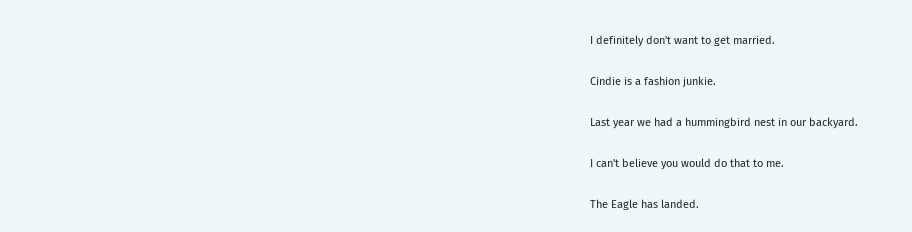I definitely don't want to get married.

Cindie is a fashion junkie.

Last year we had a hummingbird nest in our backyard.

I can't believe you would do that to me.

The Eagle has landed.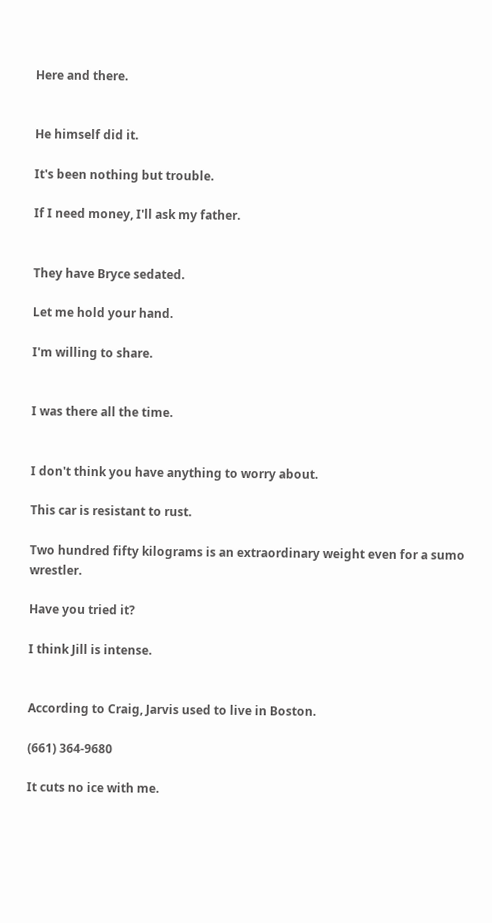Here and there.


He himself did it.

It's been nothing but trouble.

If I need money, I'll ask my father.


They have Bryce sedated.

Let me hold your hand.

I'm willing to share.


I was there all the time.


I don't think you have anything to worry about.

This car is resistant to rust.

Two hundred fifty kilograms is an extraordinary weight even for a sumo wrestler.

Have you tried it?

I think Jill is intense.


According to Craig, Jarvis used to live in Boston.

(661) 364-9680

It cuts no ice with me.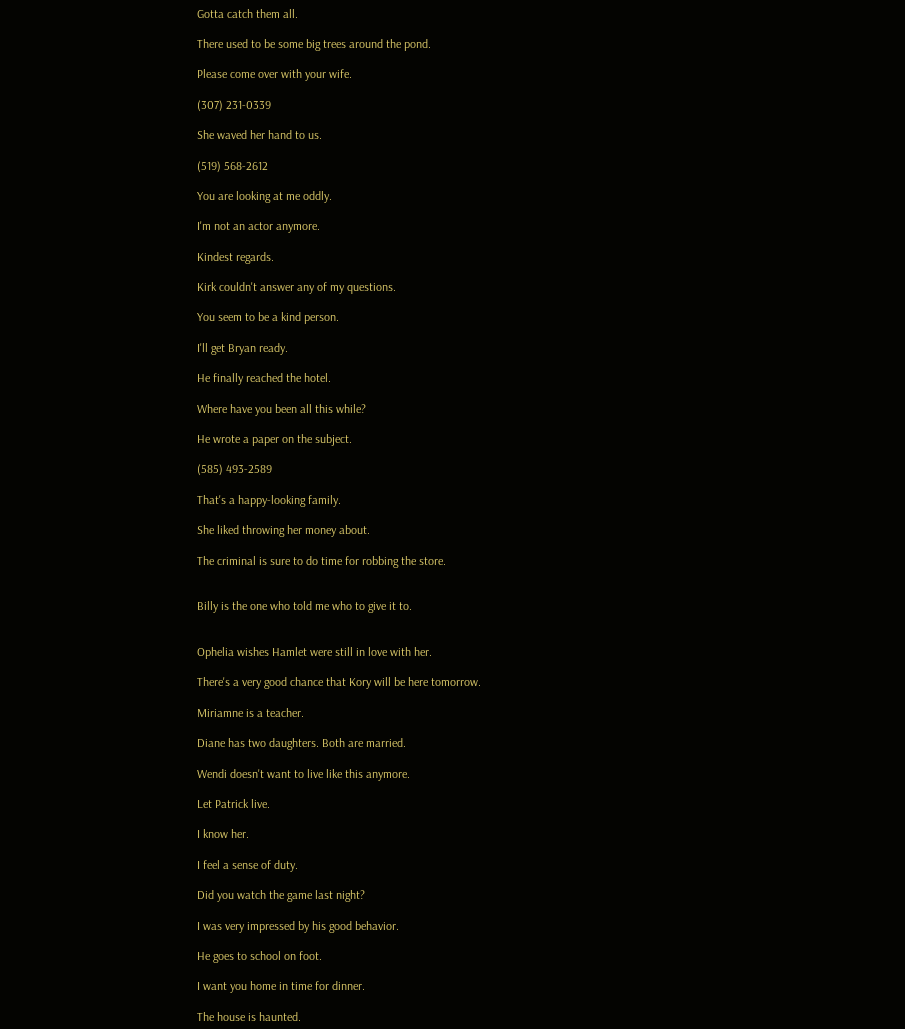Gotta catch them all.

There used to be some big trees around the pond.

Please come over with your wife.

(307) 231-0339

She waved her hand to us.

(519) 568-2612

You are looking at me oddly.

I'm not an actor anymore.

Kindest regards.

Kirk couldn't answer any of my questions.

You seem to be a kind person.

I'll get Bryan ready.

He finally reached the hotel.

Where have you been all this while?

He wrote a paper on the subject.

(585) 493-2589

That's a happy-looking family.

She liked throwing her money about.

The criminal is sure to do time for robbing the store.


Billy is the one who told me who to give it to.


Ophelia wishes Hamlet were still in love with her.

There's a very good chance that Kory will be here tomorrow.

Miriamne is a teacher.

Diane has two daughters. Both are married.

Wendi doesn't want to live like this anymore.

Let Patrick live.

I know her.

I feel a sense of duty.

Did you watch the game last night?

I was very impressed by his good behavior.

He goes to school on foot.

I want you home in time for dinner.

The house is haunted.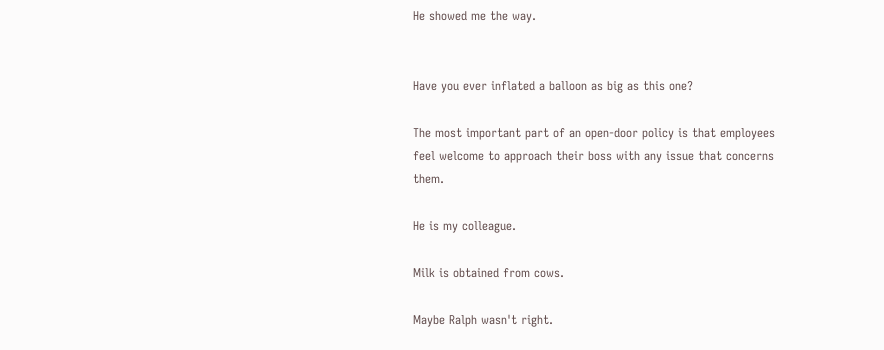He showed me the way.


Have you ever inflated a balloon as big as this one?

The most important part of an open-door policy is that employees feel welcome to approach their boss with any issue that concerns them.

He is my colleague.

Milk is obtained from cows.

Maybe Ralph wasn't right.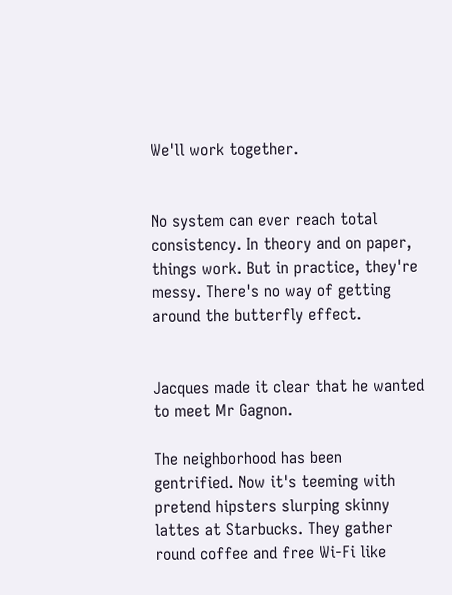We'll work together.


No system can ever reach total consistency. In theory and on paper, things work. But in practice, they're messy. There's no way of getting around the butterfly effect.


Jacques made it clear that he wanted to meet Mr Gagnon.

The neighborhood has been gentrified. Now it's teeming with pretend hipsters slurping skinny lattes at Starbucks. They gather round coffee and free Wi-Fi like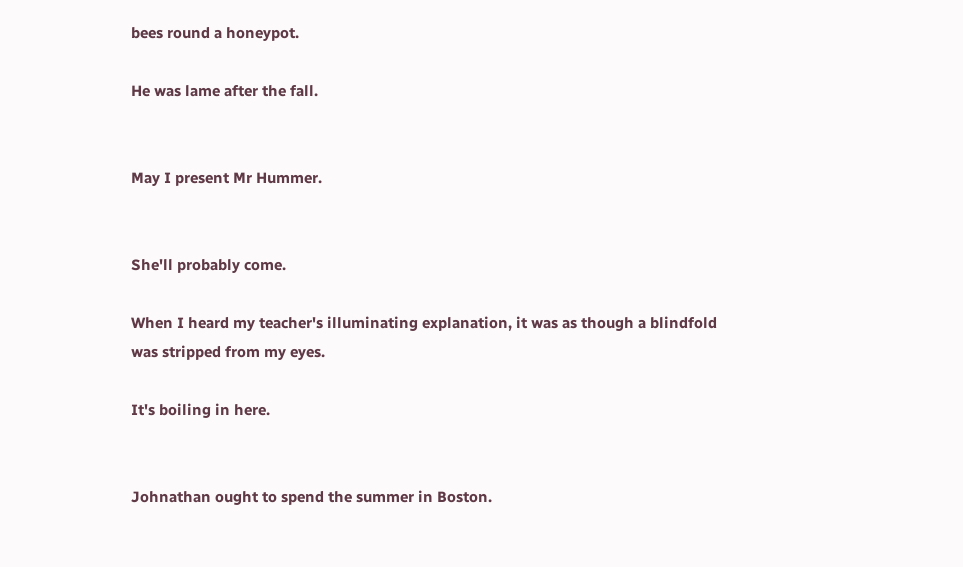bees round a honeypot.

He was lame after the fall.


May I present Mr Hummer.


She'll probably come.

When I heard my teacher's illuminating explanation, it was as though a blindfold was stripped from my eyes.

It's boiling in here.


Johnathan ought to spend the summer in Boston.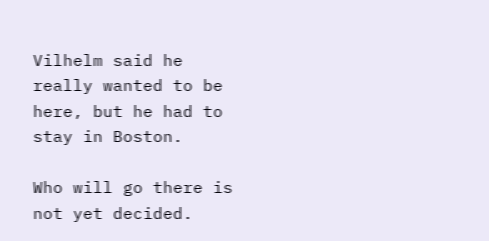Vilhelm said he really wanted to be here, but he had to stay in Boston.

Who will go there is not yet decided.